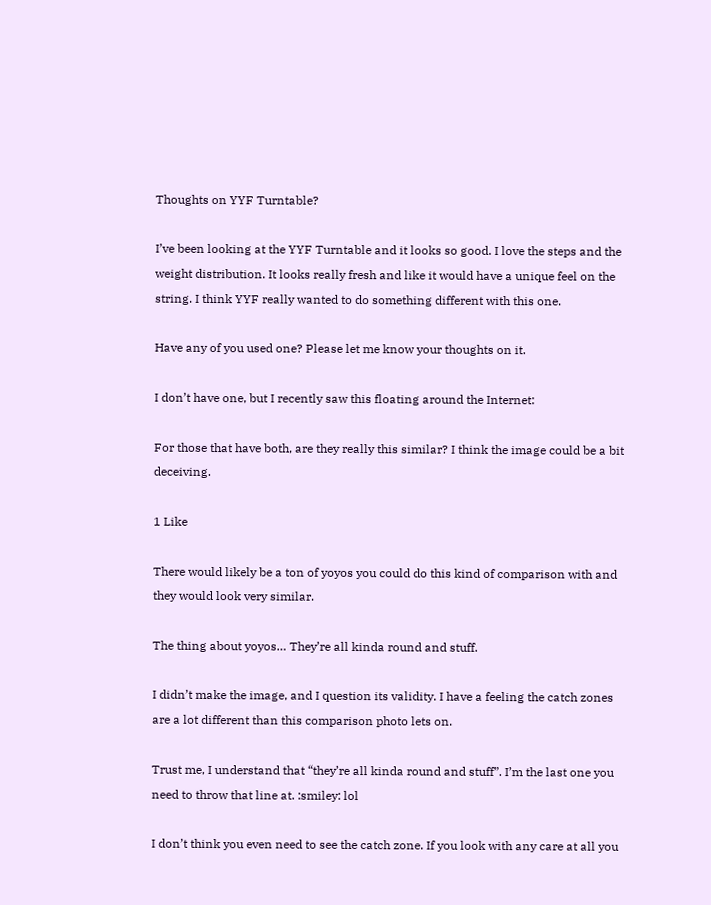Thoughts on YYF Turntable?

I’ve been looking at the YYF Turntable and it looks so good. I love the steps and the weight distribution. It looks really fresh and like it would have a unique feel on the string. I think YYF really wanted to do something different with this one.

Have any of you used one? Please let me know your thoughts on it.

I don’t have one, but I recently saw this floating around the Internet:

For those that have both, are they really this similar? I think the image could be a bit deceiving.

1 Like

There would likely be a ton of yoyos you could do this kind of comparison with and they would look very similar.

The thing about yoyos… They’re all kinda round and stuff.

I didn’t make the image, and I question its validity. I have a feeling the catch zones are a lot different than this comparison photo lets on.

Trust me, I understand that “they’re all kinda round and stuff”. I’m the last one you need to throw that line at. :smiley: lol

I don’t think you even need to see the catch zone. If you look with any care at all you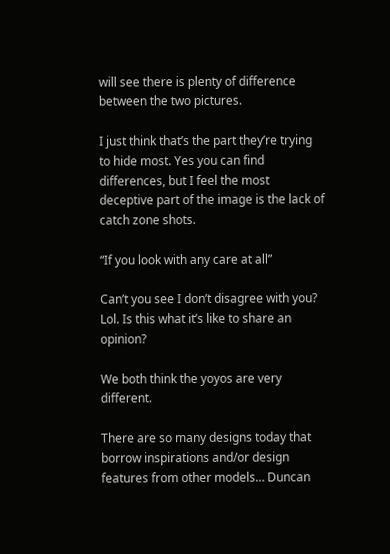will see there is plenty of difference between the two pictures.

I just think that’s the part they’re trying to hide most. Yes you can find differences, but I feel the most deceptive part of the image is the lack of catch zone shots.

“If you look with any care at all”

Can’t you see I don’t disagree with you? Lol. Is this what it’s like to share an opinion?

We both think the yoyos are very different.

There are so many designs today that borrow inspirations and/or design features from other models… Duncan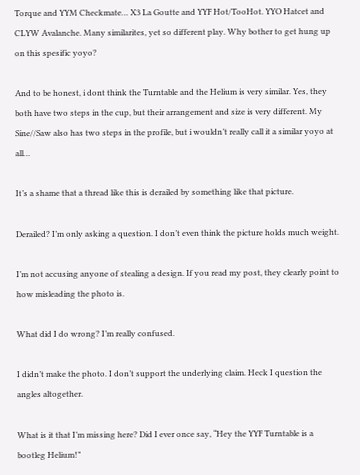Torque and YYM Checkmate… X3 La Goutte and YYF Hot/TooHot. YYO Hatcet and CLYW Avalanche. Many similarites, yet so different play. Why bother to get hung up on this spesific yoyo?

And to be honest, i dont think the Turntable and the Helium is very similar. Yes, they both have two steps in the cup, but their arrangement and size is very different. My Sine//Saw also has two steps in the profile, but i wouldn’t really call it a similar yoyo at all…

It’s a shame that a thread like this is derailed by something like that picture.

Derailed? I’m only asking a question. I don’t even think the picture holds much weight.

I’m not accusing anyone of stealing a design. If you read my post, they clearly point to how misleading the photo is.

What did I do wrong? I’m really confused.

I didn’t make the photo. I don’t support the underlying claim. Heck I question the angles altogether.

What is it that I’m missing here? Did I ever once say, “Hey the YYF Turntable is a bootleg Helium!”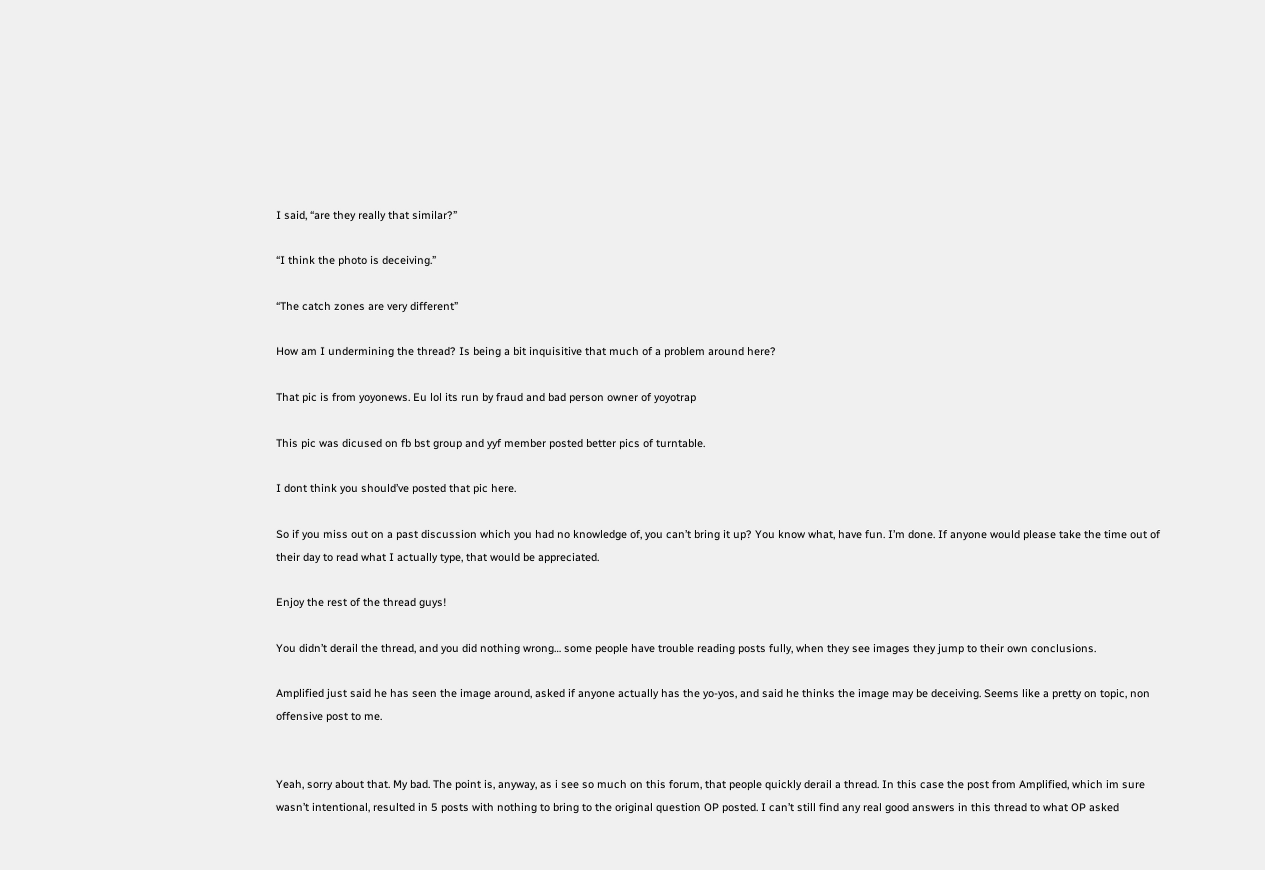I said, “are they really that similar?”

“I think the photo is deceiving.”

“The catch zones are very different”

How am I undermining the thread? Is being a bit inquisitive that much of a problem around here?

That pic is from yoyonews. Eu lol its run by fraud and bad person owner of yoyotrap

This pic was dicused on fb bst group and yyf member posted better pics of turntable.

I dont think you should’ve posted that pic here.

So if you miss out on a past discussion which you had no knowledge of, you can’t bring it up? You know what, have fun. I’m done. If anyone would please take the time out of their day to read what I actually type, that would be appreciated.

Enjoy the rest of the thread guys!

You didn’t derail the thread, and you did nothing wrong… some people have trouble reading posts fully, when they see images they jump to their own conclusions.

Amplified just said he has seen the image around, asked if anyone actually has the yo-yos, and said he thinks the image may be deceiving. Seems like a pretty on topic, non offensive post to me.


Yeah, sorry about that. My bad. The point is, anyway, as i see so much on this forum, that people quickly derail a thread. In this case the post from Amplified, which im sure wasn’t intentional, resulted in 5 posts with nothing to bring to the original question OP posted. I can’t still find any real good answers in this thread to what OP asked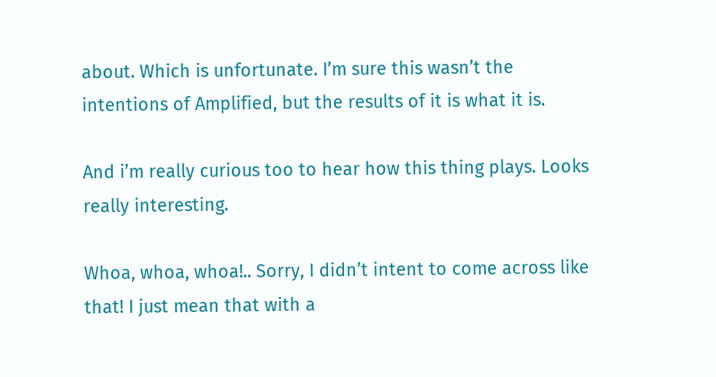about. Which is unfortunate. I’m sure this wasn’t the intentions of Amplified, but the results of it is what it is.

And i’m really curious too to hear how this thing plays. Looks really interesting.

Whoa, whoa, whoa!.. Sorry, I didn’t intent to come across like that! I just mean that with a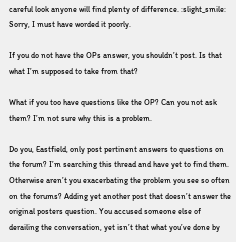careful look anyone will find plenty of difference. :slight_smile: Sorry, I must have worded it poorly.

If you do not have the OPs answer, you shouldn’t post. Is that what I’m supposed to take from that?

What if you too have questions like the OP? Can you not ask them? I’m not sure why this is a problem.

Do you, Eastfield, only post pertinent answers to questions on the forum? I’m searching this thread and have yet to find them. Otherwise aren’t you exacerbating the problem you see so often on the forums? Adding yet another post that doesn’t answer the original posters question. You accused someone else of derailing the conversation, yet isn’t that what you’ve done by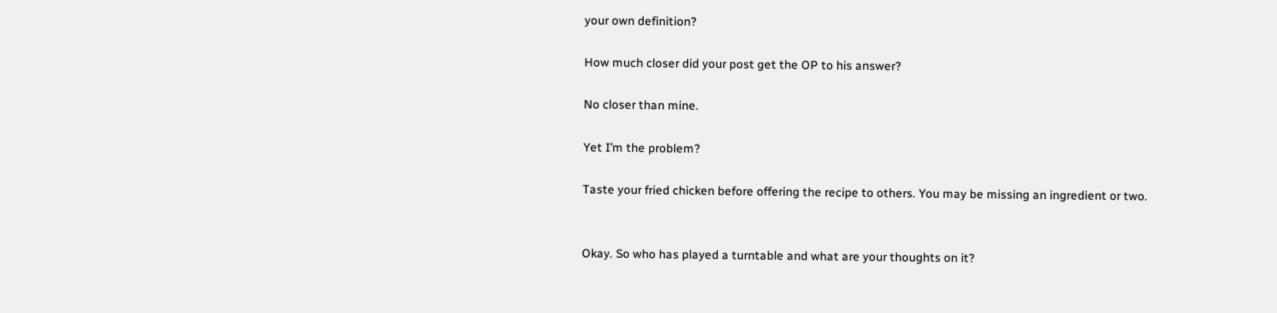your own definition?

How much closer did your post get the OP to his answer?

No closer than mine.

Yet I’m the problem?

Taste your fried chicken before offering the recipe to others. You may be missing an ingredient or two.


Okay. So who has played a turntable and what are your thoughts on it?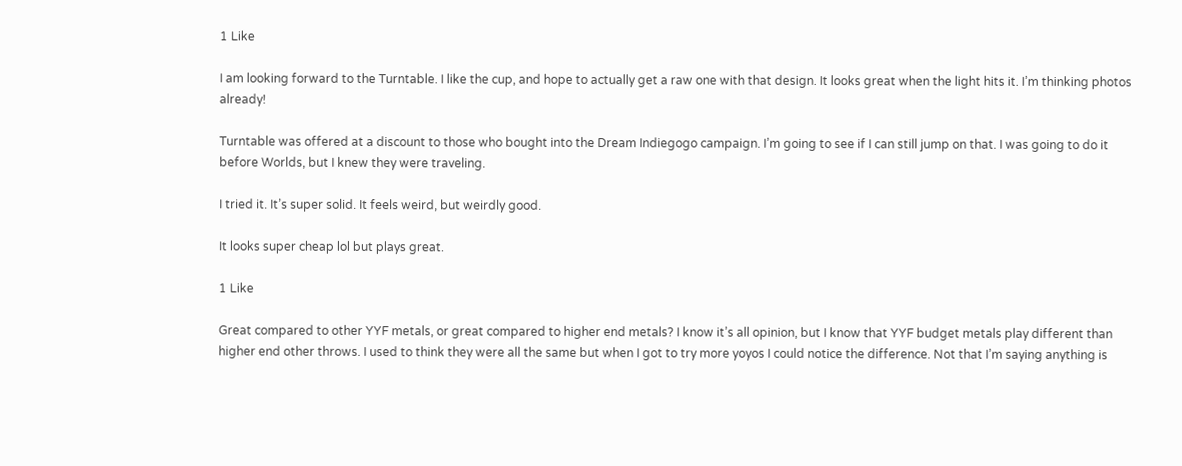1 Like

I am looking forward to the Turntable. I like the cup, and hope to actually get a raw one with that design. It looks great when the light hits it. I’m thinking photos already!

Turntable was offered at a discount to those who bought into the Dream Indiegogo campaign. I’m going to see if I can still jump on that. I was going to do it before Worlds, but I knew they were traveling.

I tried it. It’s super solid. It feels weird, but weirdly good.

It looks super cheap lol but plays great.

1 Like

Great compared to other YYF metals, or great compared to higher end metals? I know it’s all opinion, but I know that YYF budget metals play different than higher end other throws. I used to think they were all the same but when I got to try more yoyos I could notice the difference. Not that I’m saying anything is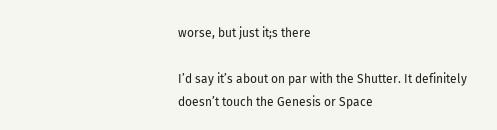worse, but just it;s there

I’d say it’s about on par with the Shutter. It definitely doesn’t touch the Genesis or Space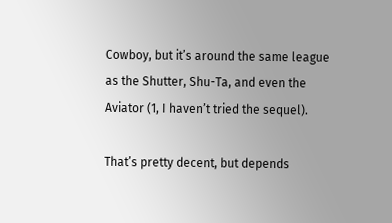Cowboy, but it’s around the same league as the Shutter, Shu-Ta, and even the Aviator (1, I haven’t tried the sequel).

That’s pretty decent, but depends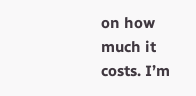on how much it costs. I’m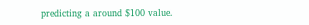predicting a around $100 value.